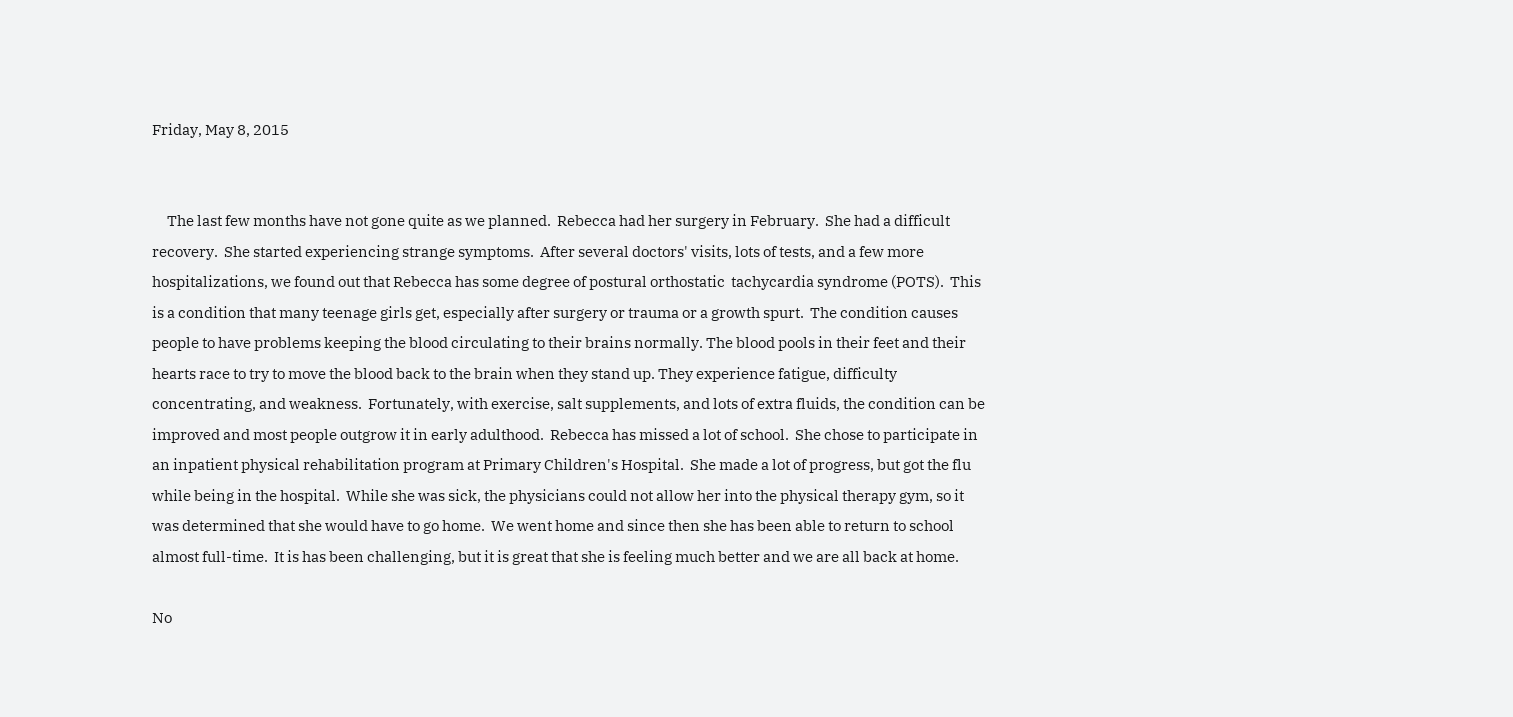Friday, May 8, 2015


     The last few months have not gone quite as we planned.  Rebecca had her surgery in February.  She had a difficult recovery.  She started experiencing strange symptoms.  After several doctors' visits, lots of tests, and a few more hospitalizations, we found out that Rebecca has some degree of postural orthostatic  tachycardia syndrome (POTS).  This is a condition that many teenage girls get, especially after surgery or trauma or a growth spurt.  The condition causes people to have problems keeping the blood circulating to their brains normally. The blood pools in their feet and their hearts race to try to move the blood back to the brain when they stand up. They experience fatigue, difficulty concentrating, and weakness.  Fortunately, with exercise, salt supplements, and lots of extra fluids, the condition can be improved and most people outgrow it in early adulthood.  Rebecca has missed a lot of school.  She chose to participate in an inpatient physical rehabilitation program at Primary Children's Hospital.  She made a lot of progress, but got the flu while being in the hospital.  While she was sick, the physicians could not allow her into the physical therapy gym, so it was determined that she would have to go home.  We went home and since then she has been able to return to school almost full-time.  It is has been challenging, but it is great that she is feeling much better and we are all back at home.

No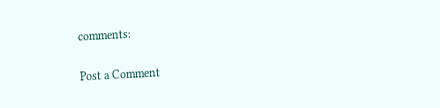comments:

Post a Comment